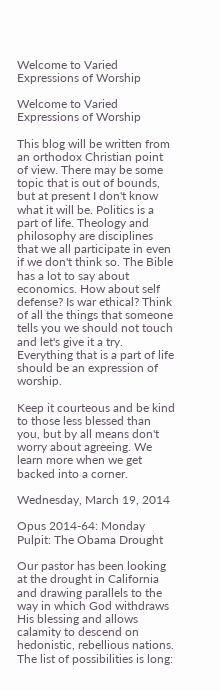Welcome to Varied Expressions of Worship

Welcome to Varied Expressions of Worship

This blog will be written from an orthodox Christian point of view. There may be some topic that is out of bounds, but at present I don't know what it will be. Politics is a part of life. Theology and philosophy are disciplines that we all participate in even if we don't think so. The Bible has a lot to say about economics. How about self defense? Is war ethical? Think of all the things that someone tells you we should not touch and let's give it a try. Everything that is a part of life should be an expression of worship.

Keep it courteous and be kind to those less blessed than you, but by all means don't worry about agreeing. We learn more when we get backed into a corner.

Wednesday, March 19, 2014

Opus 2014-64: Monday Pulpit: The Obama Drought

Our pastor has been looking at the drought in California and drawing parallels to the way in which God withdraws His blessing and allows calamity to descend on hedonistic, rebellious nations.  The list of possibilities is long: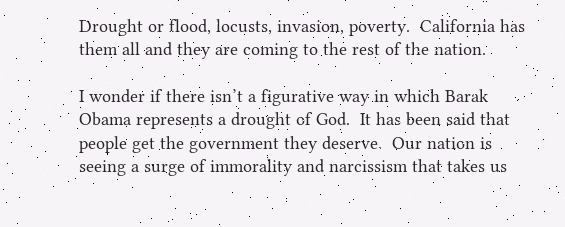Drought or flood, locusts, invasion, poverty.  California has them all and they are coming to the rest of the nation.

I wonder if there isn’t a figurative way in which Barak Obama represents a drought of God.  It has been said that people get the government they deserve.  Our nation is seeing a surge of immorality and narcissism that takes us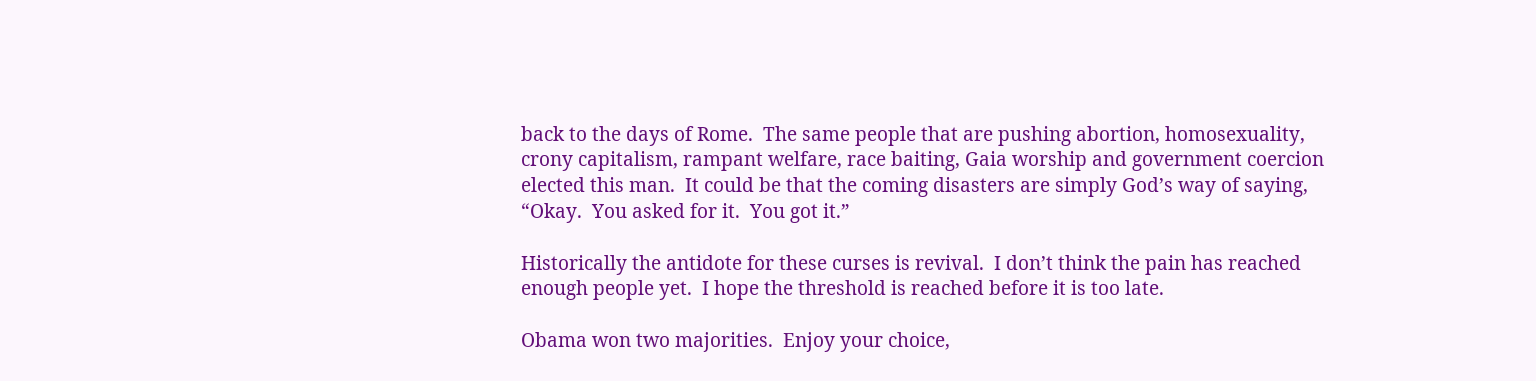back to the days of Rome.  The same people that are pushing abortion, homosexuality, crony capitalism, rampant welfare, race baiting, Gaia worship and government coercion elected this man.  It could be that the coming disasters are simply God’s way of saying, “Okay.  You asked for it.  You got it.”

Historically the antidote for these curses is revival.  I don’t think the pain has reached enough people yet.  I hope the threshold is reached before it is too late.

Obama won two majorities.  Enjoy your choice,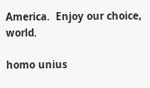America.  Enjoy our choice, world.

homo unius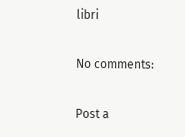libri

No comments:

Post a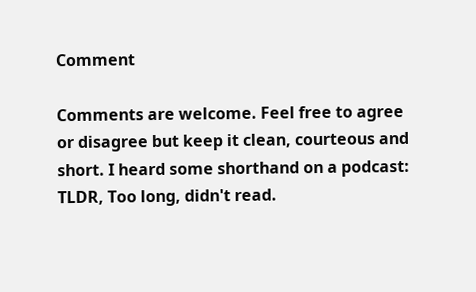Comment

Comments are welcome. Feel free to agree or disagree but keep it clean, courteous and short. I heard some shorthand on a podcast: TLDR, Too long, didn't read.